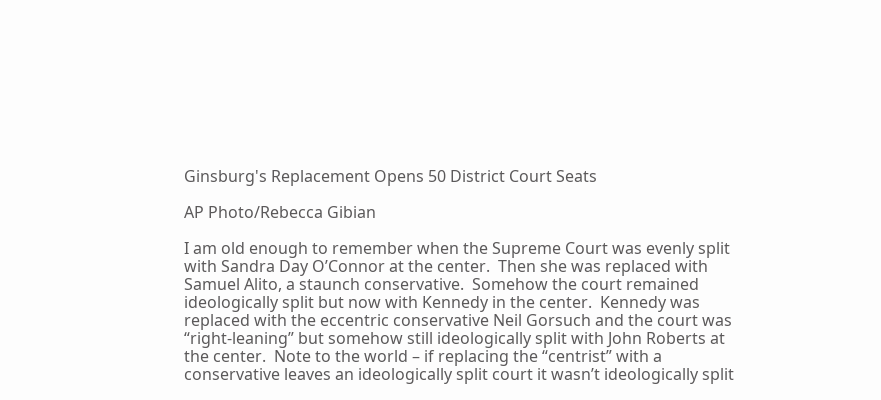Ginsburg's Replacement Opens 50 District Court Seats

AP Photo/Rebecca Gibian

I am old enough to remember when the Supreme Court was evenly split with Sandra Day O’Connor at the center.  Then she was replaced with Samuel Alito, a staunch conservative.  Somehow the court remained ideologically split but now with Kennedy in the center.  Kennedy was replaced with the eccentric conservative Neil Gorsuch and the court was “right-leaning” but somehow still ideologically split with John Roberts at the center.  Note to the world – if replacing the “centrist” with a conservative leaves an ideologically split court it wasn’t ideologically split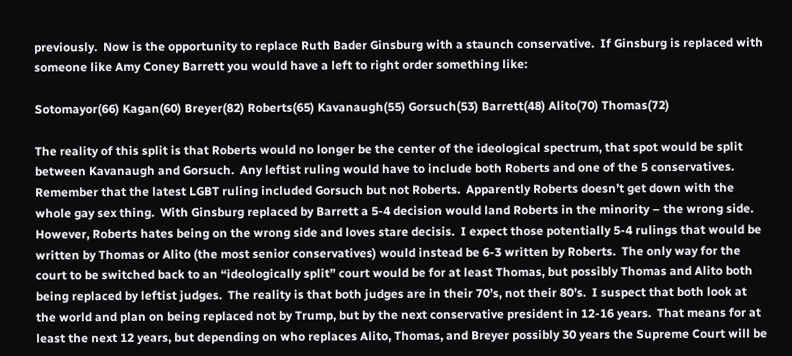previously.  Now is the opportunity to replace Ruth Bader Ginsburg with a staunch conservative.  If Ginsburg is replaced with someone like Amy Coney Barrett you would have a left to right order something like:

Sotomayor(66) Kagan(60) Breyer(82) Roberts(65) Kavanaugh(55) Gorsuch(53) Barrett(48) Alito(70) Thomas(72)

The reality of this split is that Roberts would no longer be the center of the ideological spectrum, that spot would be split between Kavanaugh and Gorsuch.  Any leftist ruling would have to include both Roberts and one of the 5 conservatives.  Remember that the latest LGBT ruling included Gorsuch but not Roberts.  Apparently Roberts doesn’t get down with the whole gay sex thing.  With Ginsburg replaced by Barrett a 5-4 decision would land Roberts in the minority – the wrong side.  However, Roberts hates being on the wrong side and loves stare decisis.  I expect those potentially 5-4 rulings that would be written by Thomas or Alito (the most senior conservatives) would instead be 6-3 written by Roberts.  The only way for the court to be switched back to an “ideologically split” court would be for at least Thomas, but possibly Thomas and Alito both being replaced by leftist judges.  The reality is that both judges are in their 70’s, not their 80’s.  I suspect that both look at the world and plan on being replaced not by Trump, but by the next conservative president in 12-16 years.  That means for at least the next 12 years, but depending on who replaces Alito, Thomas, and Breyer possibly 30 years the Supreme Court will be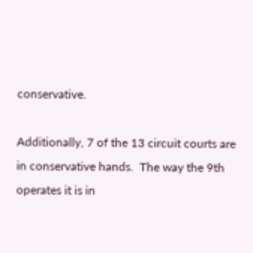conservative.

Additionally, 7 of the 13 circuit courts are in conservative hands.  The way the 9th operates it is in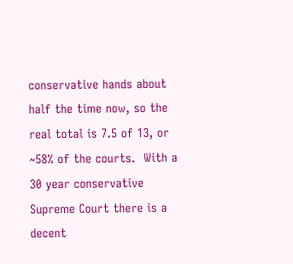conservative hands about half the time now, so the real total is 7.5 of 13, or ~58% of the courts.  With a 30 year conservative Supreme Court there is a decent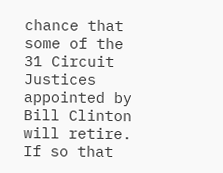chance that some of the 31 Circuit Justices appointed by Bill Clinton will retire.  If so that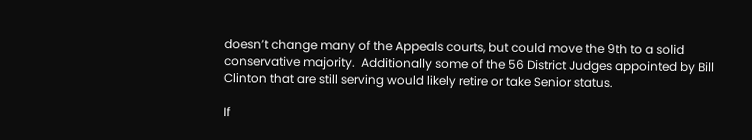doesn’t change many of the Appeals courts, but could move the 9th to a solid conservative majority.  Additionally some of the 56 District Judges appointed by Bill Clinton that are still serving would likely retire or take Senior status.

If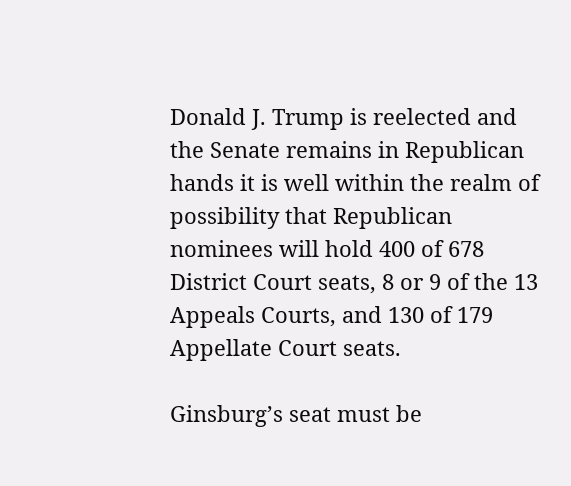Donald J. Trump is reelected and the Senate remains in Republican hands it is well within the realm of possibility that Republican nominees will hold 400 of 678 District Court seats, 8 or 9 of the 13 Appeals Courts, and 130 of 179 Appellate Court seats.

Ginsburg’s seat must be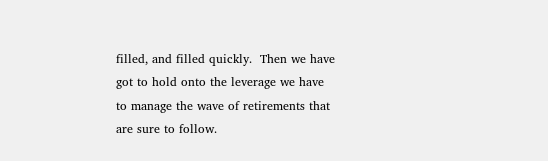filled, and filled quickly.  Then we have got to hold onto the leverage we have to manage the wave of retirements that are sure to follow.